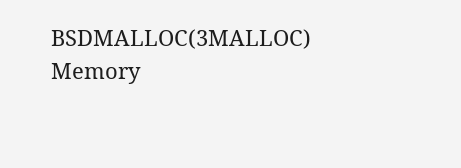BSDMALLOC(3MALLOC) Memory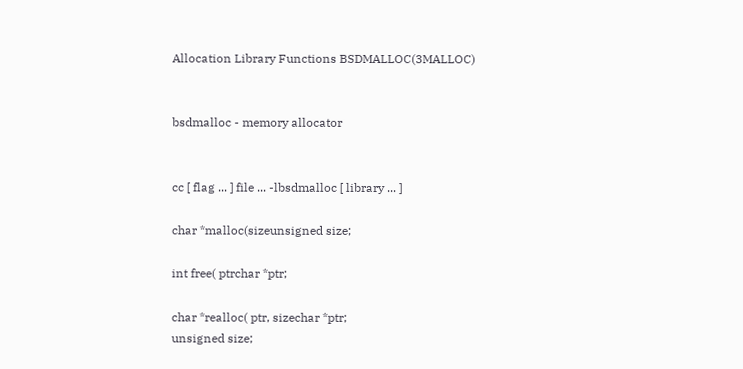Allocation Library Functions BSDMALLOC(3MALLOC)


bsdmalloc - memory allocator


cc [ flag ... ] file ... -lbsdmalloc [ library ... ]

char *malloc(sizeunsigned size;

int free( ptrchar *ptr;

char *realloc( ptr, sizechar *ptr;
unsigned size;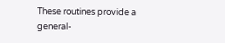These routines provide a general-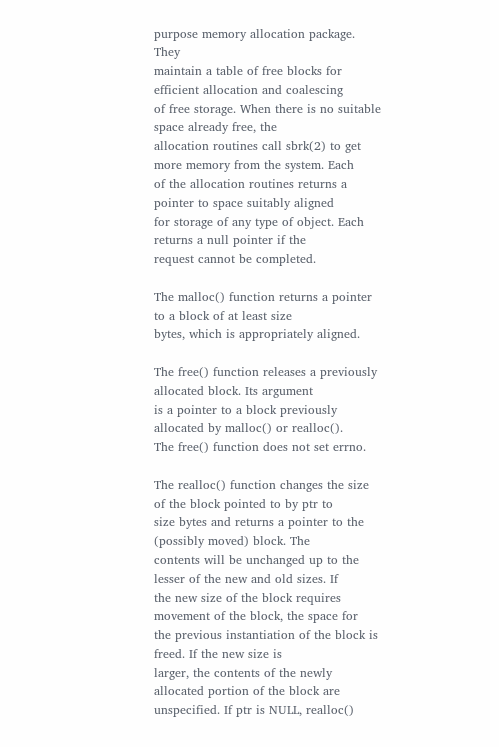purpose memory allocation package. They
maintain a table of free blocks for efficient allocation and coalescing
of free storage. When there is no suitable space already free, the
allocation routines call sbrk(2) to get more memory from the system. Each
of the allocation routines returns a pointer to space suitably aligned
for storage of any type of object. Each returns a null pointer if the
request cannot be completed.

The malloc() function returns a pointer to a block of at least size
bytes, which is appropriately aligned.

The free() function releases a previously allocated block. Its argument
is a pointer to a block previously allocated by malloc() or realloc().
The free() function does not set errno.

The realloc() function changes the size of the block pointed to by ptr to
size bytes and returns a pointer to the (possibly moved) block. The
contents will be unchanged up to the lesser of the new and old sizes. If
the new size of the block requires movement of the block, the space for
the previous instantiation of the block is freed. If the new size is
larger, the contents of the newly allocated portion of the block are
unspecified. If ptr is NULL, realloc()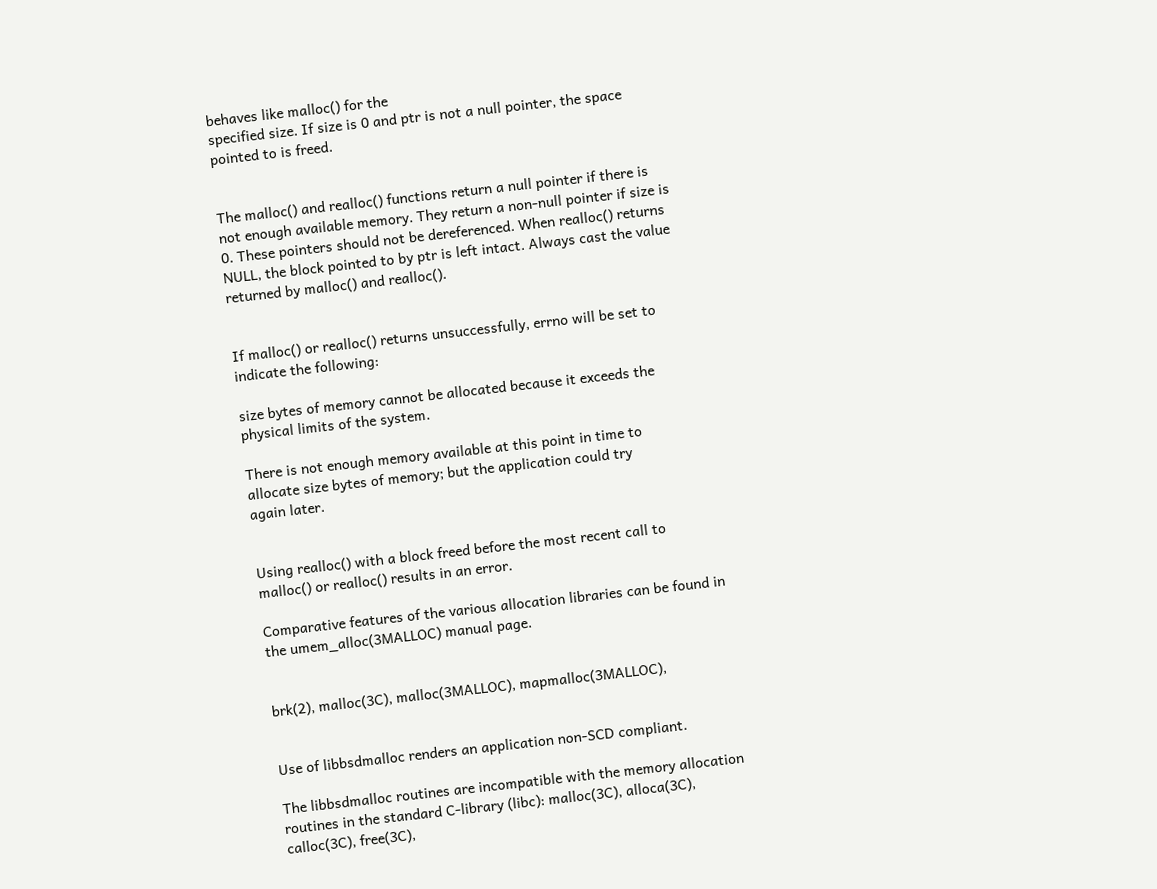behaves like malloc() for the
specified size. If size is 0 and ptr is not a null pointer, the space
pointed to is freed.


The malloc() and realloc() functions return a null pointer if there is
not enough available memory. They return a non-null pointer if size is
0. These pointers should not be dereferenced. When realloc() returns
NULL, the block pointed to by ptr is left intact. Always cast the value
returned by malloc() and realloc().


If malloc() or realloc() returns unsuccessfully, errno will be set to
indicate the following:

size bytes of memory cannot be allocated because it exceeds the
physical limits of the system.

There is not enough memory available at this point in time to
allocate size bytes of memory; but the application could try
again later.


Using realloc() with a block freed before the most recent call to
malloc() or realloc() results in an error.

Comparative features of the various allocation libraries can be found in
the umem_alloc(3MALLOC) manual page.


brk(2), malloc(3C), malloc(3MALLOC), mapmalloc(3MALLOC),


Use of libbsdmalloc renders an application non-SCD compliant.

The libbsdmalloc routines are incompatible with the memory allocation
routines in the standard C-library (libc): malloc(3C), alloca(3C),
calloc(3C), free(3C),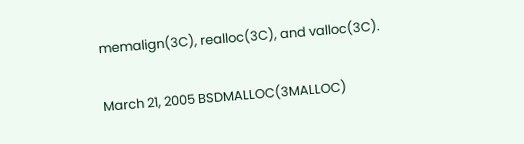memalign(3C), realloc(3C), and valloc(3C).

March 21, 2005 BSDMALLOC(3MALLOC)